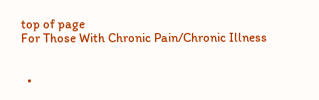top of page
For Those With Chronic Pain/Chronic Illness


  •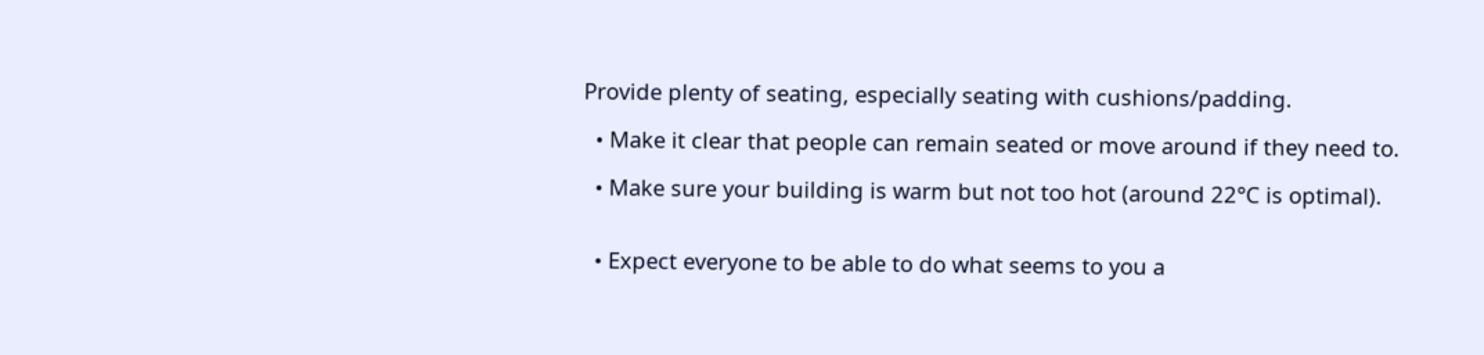Provide plenty of seating, especially seating with cushions/padding.

  • Make it clear that people can remain seated or move around if they need to.

  • Make sure your building is warm but not too hot (around 22°C is optimal).


  • Expect everyone to be able to do what seems to you a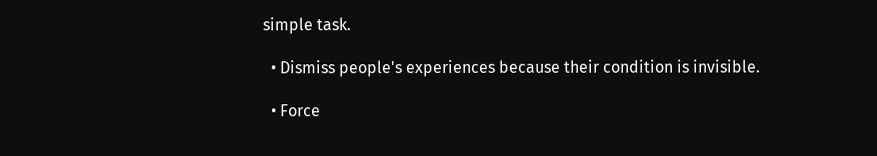simple task.

  • Dismiss people's experiences because their condition is invisible.

  • Force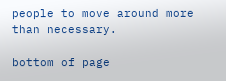people to move around more than necessary.

bottom of page